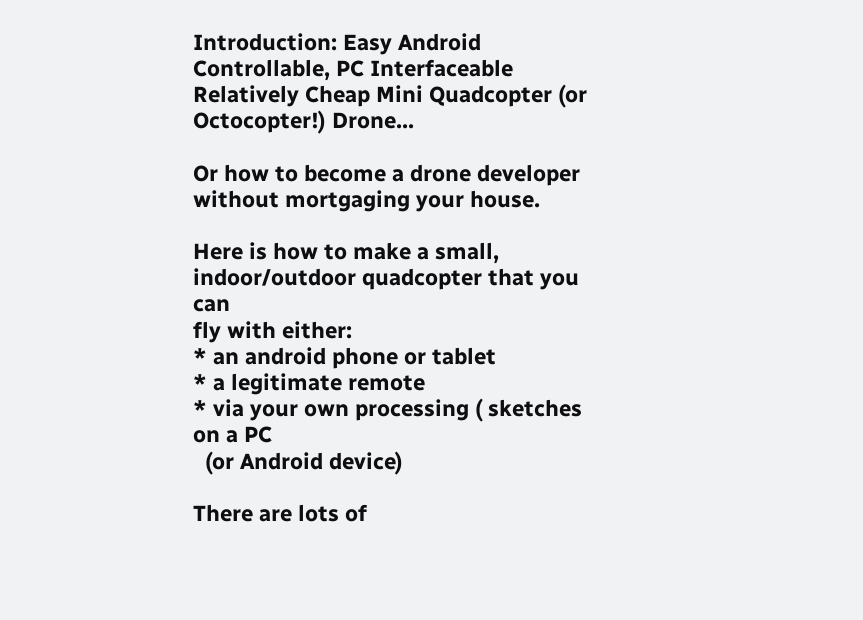Introduction: Easy Android Controllable, PC Interfaceable Relatively Cheap Mini Quadcopter (or Octocopter!) Drone...

Or how to become a drone developer without mortgaging your house.

Here is how to make a small, indoor/outdoor quadcopter that you can
fly with either:
* an android phone or tablet
* a legitimate remote
* via your own processing ( sketches on a PC
  (or Android device)

There are lots of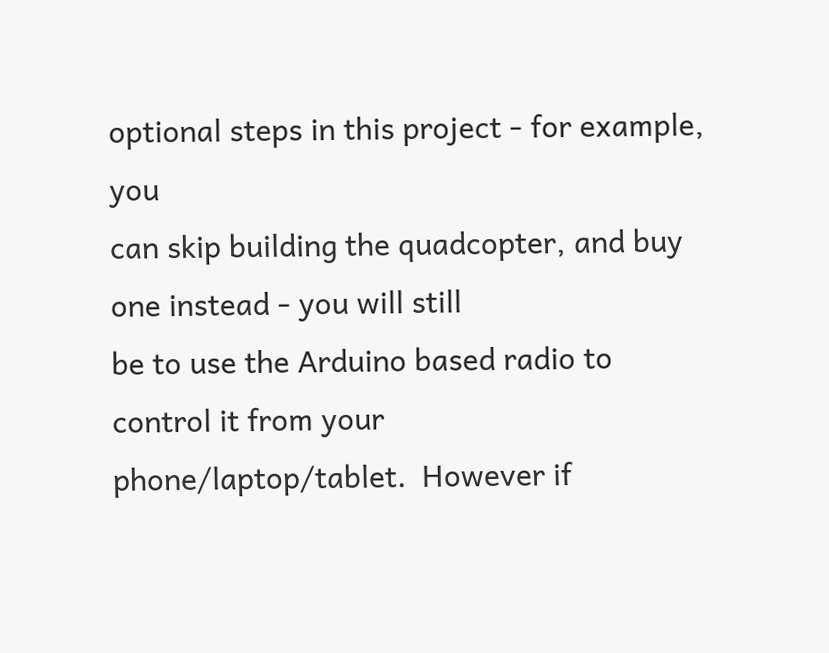optional steps in this project - for example, you
can skip building the quadcopter, and buy one instead - you will still
be to use the Arduino based radio to control it from your
phone/laptop/tablet.  However if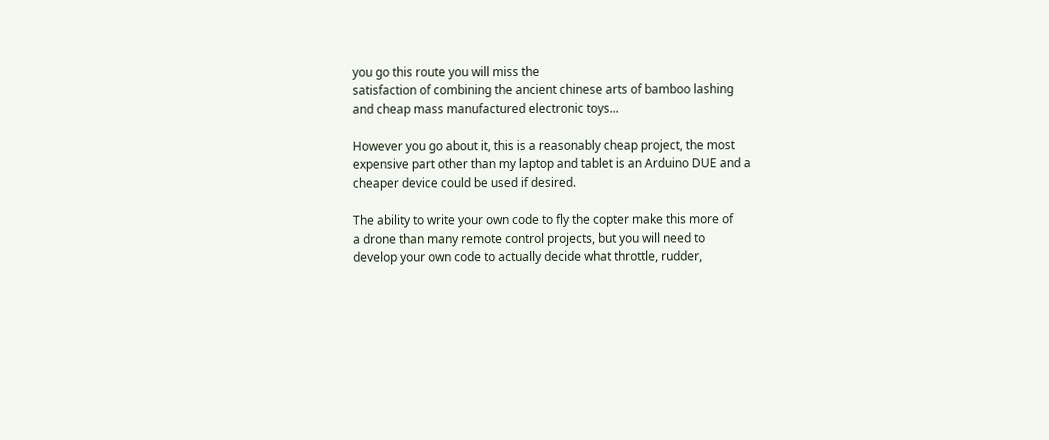you go this route you will miss the
satisfaction of combining the ancient chinese arts of bamboo lashing
and cheap mass manufactured electronic toys...

However you go about it, this is a reasonably cheap project, the most
expensive part other than my laptop and tablet is an Arduino DUE and a
cheaper device could be used if desired.

The ability to write your own code to fly the copter make this more of
a drone than many remote control projects, but you will need to
develop your own code to actually decide what throttle, rudder,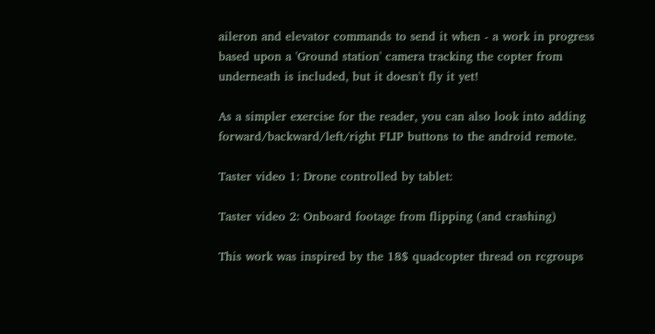aileron and elevator commands to send it when - a work in progress
based upon a 'Ground station' camera tracking the copter from
underneath is included, but it doesn't fly it yet!

As a simpler exercise for the reader, you can also look into adding
forward/backward/left/right FLIP buttons to the android remote.

Taster video 1: Drone controlled by tablet:

Taster video 2: Onboard footage from flipping (and crashing)

This work was inspired by the 18$ quadcopter thread on rcgroups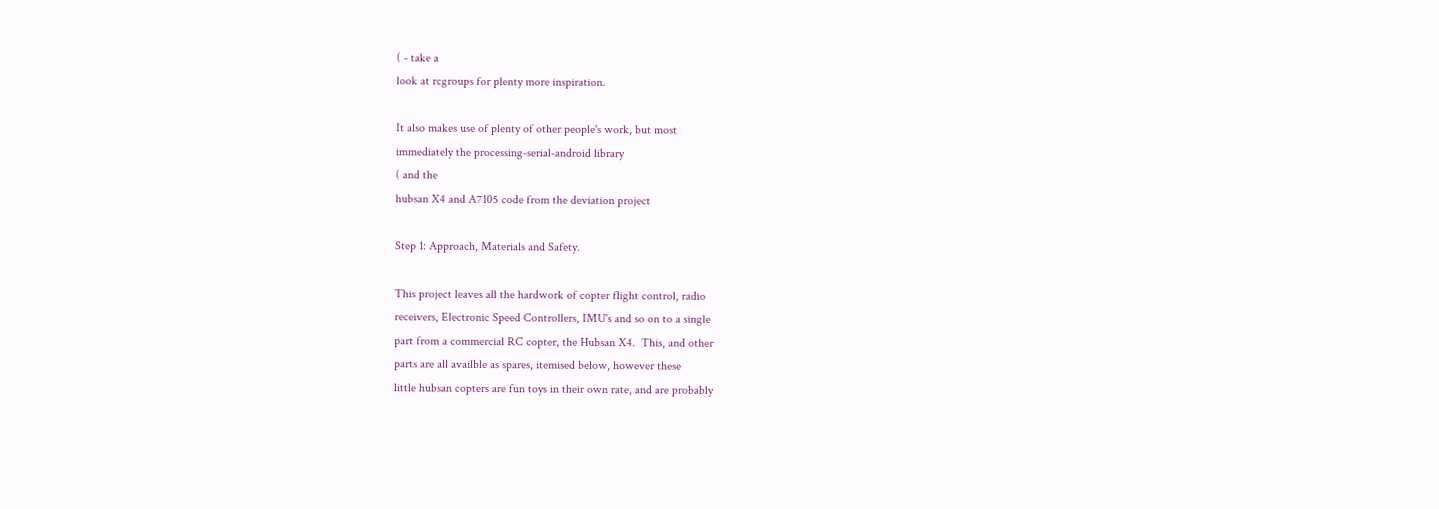( - take a
look at rcgroups for plenty more inspiration.

It also makes use of plenty of other people's work, but most
immediately the processing-serial-android library
( and the
hubsan X4 and A7105 code from the deviation project

Step 1: Approach, Materials and Safety.

This project leaves all the hardwork of copter flight control, radio
receivers, Electronic Speed Controllers, IMU's and so on to a single
part from a commercial RC copter, the Hubsan X4.  This, and other
parts are all availble as spares, itemised below, however these
little hubsan copters are fun toys in their own rate, and are probably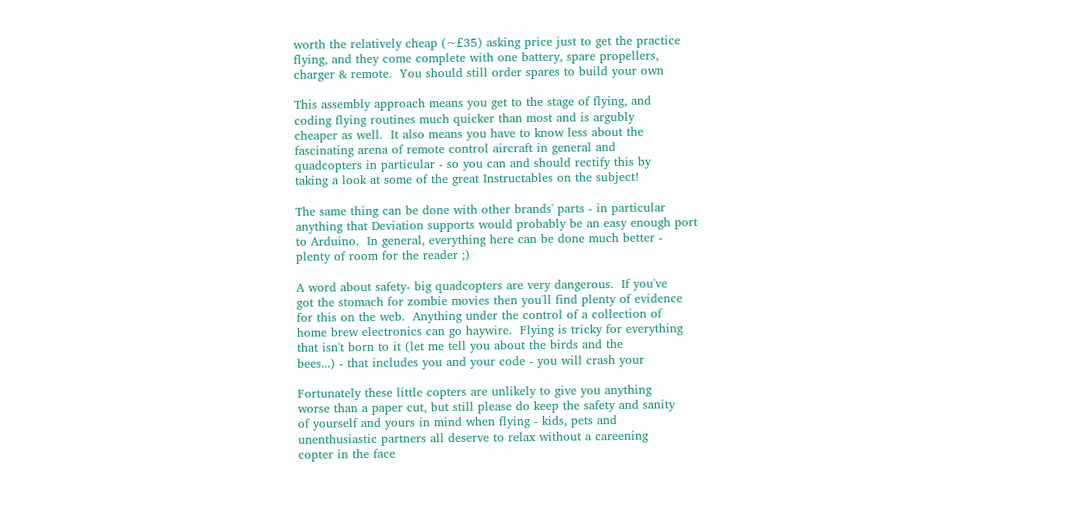worth the relatively cheap (~£35) asking price just to get the practice
flying, and they come complete with one battery, spare propellers,
charger & remote.  You should still order spares to build your own

This assembly approach means you get to the stage of flying, and
coding flying routines much quicker than most and is argubly
cheaper as well.  It also means you have to know less about the
fascinating arena of remote control aircraft in general and
quadcopters in particular - so you can and should rectify this by
taking a look at some of the great Instructables on the subject!

The same thing can be done with other brands' parts - in particular
anything that Deviation supports would probably be an easy enough port
to Arduino.  In general, everything here can be done much better -
plenty of room for the reader ;)

A word about safety- big quadcopters are very dangerous.  If you've
got the stomach for zombie movies then you'll find plenty of evidence
for this on the web.  Anything under the control of a collection of
home brew electronics can go haywire.  Flying is tricky for everything
that isn't born to it (let me tell you about the birds and the
bees...) - that includes you and your code - you will crash your

Fortunately these little copters are unlikely to give you anything
worse than a paper cut, but still please do keep the safety and sanity
of yourself and yours in mind when flying - kids, pets and
unenthusiastic partners all deserve to relax without a careening
copter in the face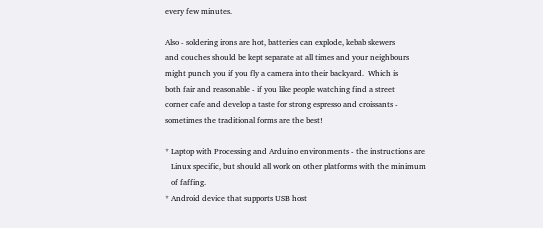every few minutes.

Also - soldering irons are hot, batteries can explode, kebab skewers
and couches should be kept separate at all times and your neighbours
might punch you if you fly a camera into their backyard.  Which is
both fair and reasonable - if you like people watching find a street
corner cafe and develop a taste for strong espresso and croissants -
sometimes the traditional forms are the best!

* Laptop with Processing and Arduino environments - the instructions are
   Linux specific, but should all work on other platforms with the minimum
   of faffing.
* Android device that supports USB host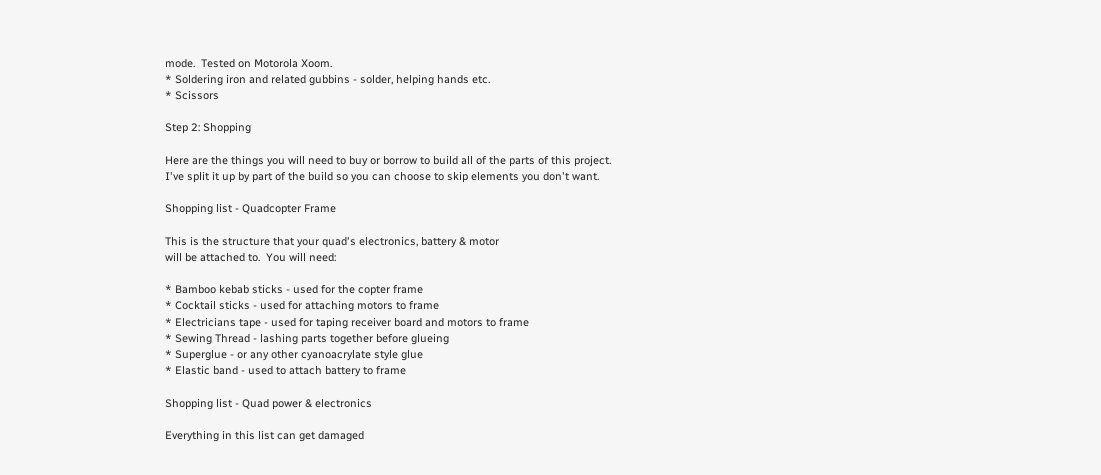mode.  Tested on Motorola Xoom.
* Soldering iron and related gubbins - solder, helping hands etc.
* Scissors

Step 2: Shopping

Here are the things you will need to buy or borrow to build all of the parts of this project.  I've split it up by part of the build so you can choose to skip elements you don't want.

Shopping list - Quadcopter Frame

This is the structure that your quad's electronics, battery & motor
will be attached to.  You will need:

* Bamboo kebab sticks - used for the copter frame
* Cocktail sticks - used for attaching motors to frame
* Electricians tape - used for taping receiver board and motors to frame
* Sewing Thread - lashing parts together before glueing
* Superglue - or any other cyanoacrylate style glue
* Elastic band - used to attach battery to frame

Shopping list - Quad power & electronics

Everything in this list can get damaged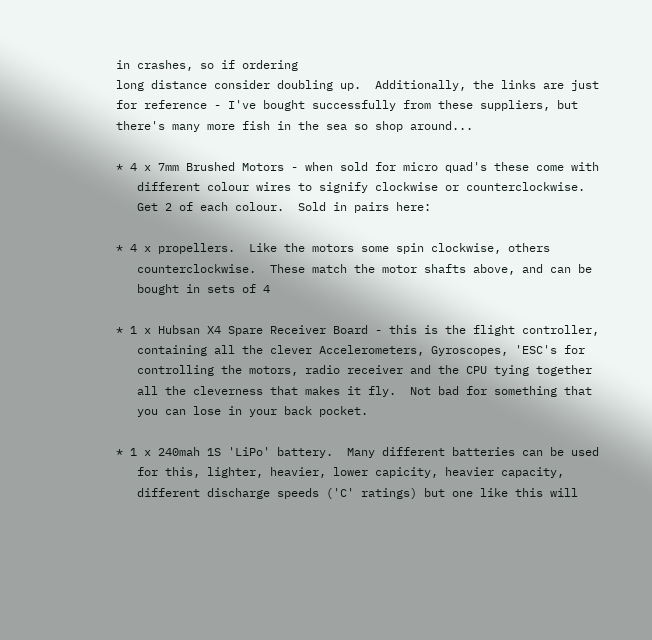in crashes, so if ordering
long distance consider doubling up.  Additionally, the links are just
for reference - I've bought successfully from these suppliers, but
there's many more fish in the sea so shop around...

* 4 x 7mm Brushed Motors - when sold for micro quad's these come with
   different colour wires to signify clockwise or counterclockwise.
   Get 2 of each colour.  Sold in pairs here:

* 4 x propellers.  Like the motors some spin clockwise, others
   counterclockwise.  These match the motor shafts above, and can be
   bought in sets of 4

* 1 x Hubsan X4 Spare Receiver Board - this is the flight controller,
   containing all the clever Accelerometers, Gyroscopes, 'ESC's for
   controlling the motors, radio receiver and the CPU tying together
   all the cleverness that makes it fly.  Not bad for something that
   you can lose in your back pocket.

* 1 x 240mah 1S 'LiPo' battery.  Many different batteries can be used
   for this, lighter, heavier, lower capicity, heavier capacity,
   different discharge speeds ('C' ratings) but one like this will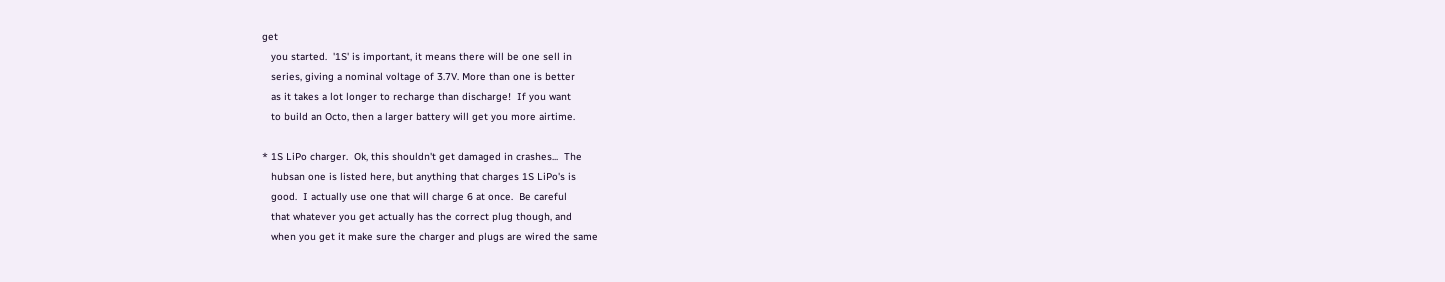get
   you started.  '1S' is important, it means there will be one sell in
   series, giving a nominal voltage of 3.7V. More than one is better
   as it takes a lot longer to recharge than discharge!  If you want
   to build an Octo, then a larger battery will get you more airtime.

* 1S LiPo charger.  Ok, this shouldn't get damaged in crashes...  The
   hubsan one is listed here, but anything that charges 1S LiPo's is
   good.  I actually use one that will charge 6 at once.  Be careful
   that whatever you get actually has the correct plug though, and
   when you get it make sure the charger and plugs are wired the same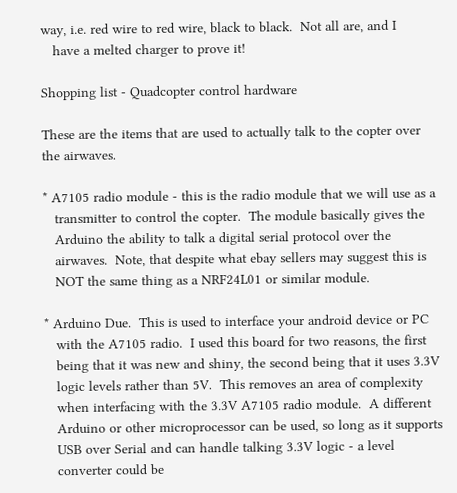way, i.e. red wire to red wire, black to black.  Not all are, and I
   have a melted charger to prove it!

Shopping list - Quadcopter control hardware

These are the items that are used to actually talk to the copter over
the airwaves.

* A7105 radio module - this is the radio module that we will use as a
   transmitter to control the copter.  The module basically gives the
   Arduino the ability to talk a digital serial protocol over the
   airwaves.  Note, that despite what ebay sellers may suggest this is
   NOT the same thing as a NRF24L01 or similar module.

* Arduino Due.  This is used to interface your android device or PC
   with the A7105 radio.  I used this board for two reasons, the first
   being that it was new and shiny, the second being that it uses 3.3V
   logic levels rather than 5V.  This removes an area of complexity
   when interfacing with the 3.3V A7105 radio module.  A different
   Arduino or other microprocessor can be used, so long as it supports
   USB over Serial and can handle talking 3.3V logic - a level
   converter could be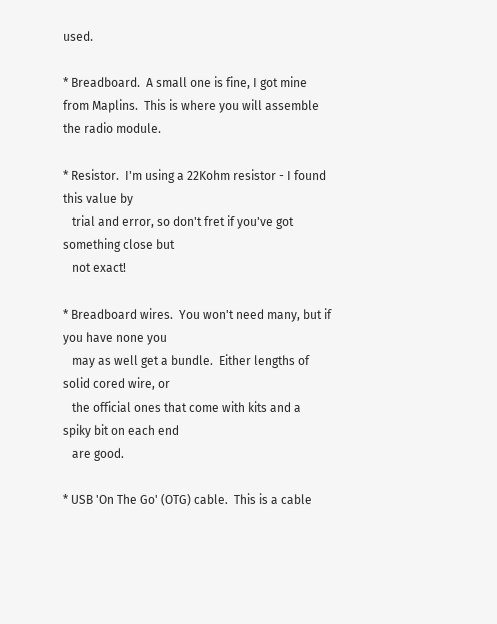used.

* Breadboard.  A small one is fine, I got mine from Maplins.  This is where you will assemble the radio module.

* Resistor.  I'm using a 22Kohm resistor - I found this value by
   trial and error, so don't fret if you've got something close but
   not exact!

* Breadboard wires.  You won't need many, but if you have none you
   may as well get a bundle.  Either lengths of solid cored wire, or
   the official ones that come with kits and a spiky bit on each end
   are good.

* USB 'On The Go' (OTG) cable.  This is a cable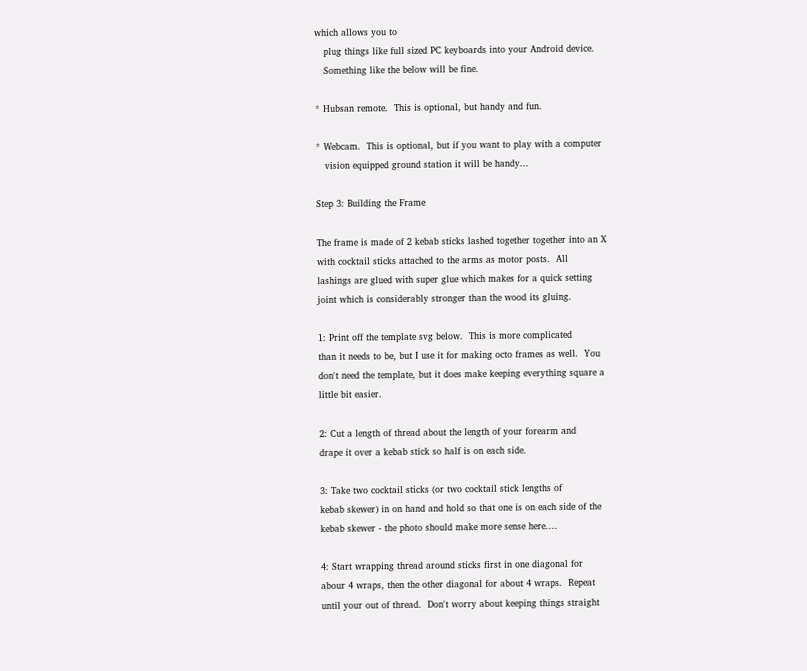which allows you to
   plug things like full sized PC keyboards into your Android device.
   Something like the below will be fine.

* Hubsan remote.  This is optional, but handy and fun.

* Webcam.  This is optional, but if you want to play with a computer
   vision equipped ground station it will be handy...

Step 3: Building the Frame

The frame is made of 2 kebab sticks lashed together together into an X
with cocktail sticks attached to the arms as motor posts.  All
lashings are glued with super glue which makes for a quick setting
joint which is considerably stronger than the wood its gluing.

1: Print off the template svg below.  This is more complicated
than it needs to be, but I use it for making octo frames as well.  You
don't need the template, but it does make keeping everything square a
little bit easier.

2: Cut a length of thread about the length of your forearm and
drape it over a kebab stick so half is on each side.

3: Take two cocktail sticks (or two cocktail stick lengths of
kebab skewer) in on hand and hold so that one is on each side of the
kebab skewer - the photo should make more sense here....

4: Start wrapping thread around sticks first in one diagonal for
abour 4 wraps, then the other diagonal for about 4 wraps.  Repeat
until your out of thread.  Don't worry about keeping things straight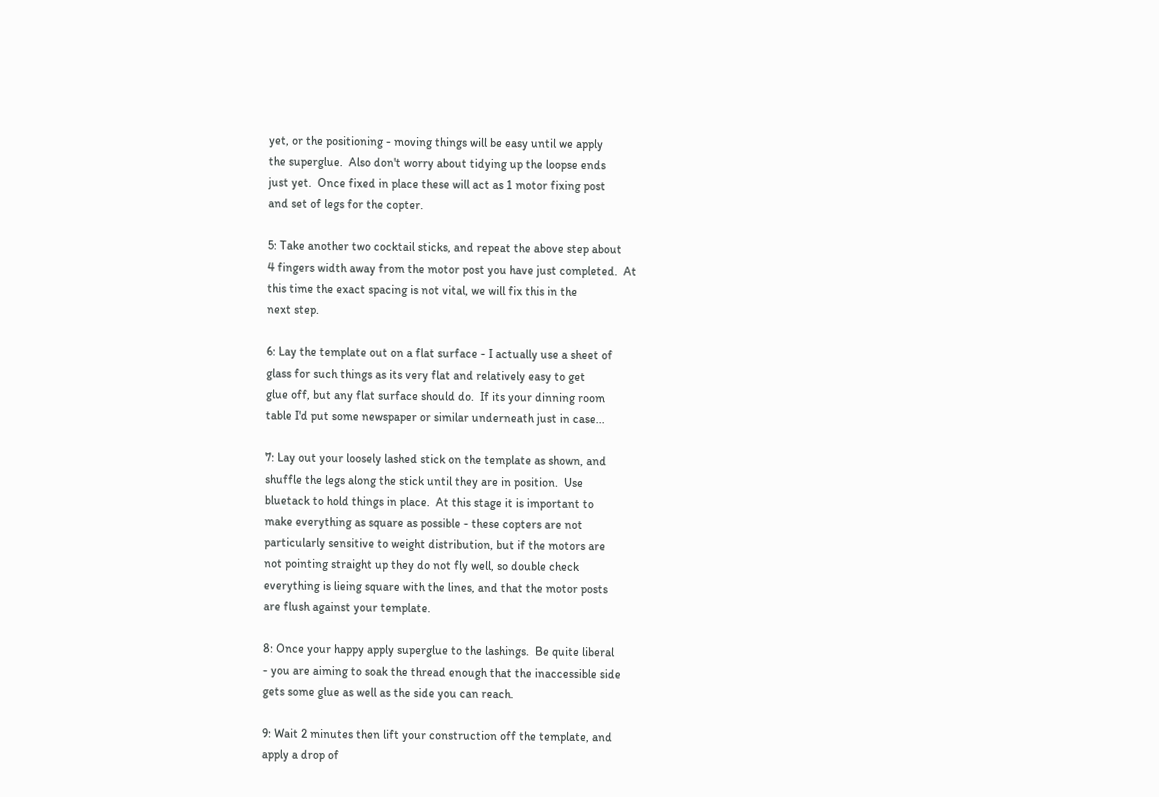yet, or the positioning - moving things will be easy until we apply
the superglue.  Also don't worry about tidying up the loopse ends
just yet.  Once fixed in place these will act as 1 motor fixing post
and set of legs for the copter.

5: Take another two cocktail sticks, and repeat the above step about
4 fingers width away from the motor post you have just completed.  At
this time the exact spacing is not vital, we will fix this in the
next step.

6: Lay the template out on a flat surface - I actually use a sheet of
glass for such things as its very flat and relatively easy to get
glue off, but any flat surface should do.  If its your dinning room
table I'd put some newspaper or similar underneath just in case...

7: Lay out your loosely lashed stick on the template as shown, and
shuffle the legs along the stick until they are in position.  Use
bluetack to hold things in place.  At this stage it is important to
make everything as square as possible - these copters are not
particularly sensitive to weight distribution, but if the motors are
not pointing straight up they do not fly well, so double check
everything is lieing square with the lines, and that the motor posts
are flush against your template.

8: Once your happy apply superglue to the lashings.  Be quite liberal
- you are aiming to soak the thread enough that the inaccessible side
gets some glue as well as the side you can reach.

9: Wait 2 minutes then lift your construction off the template, and
apply a drop of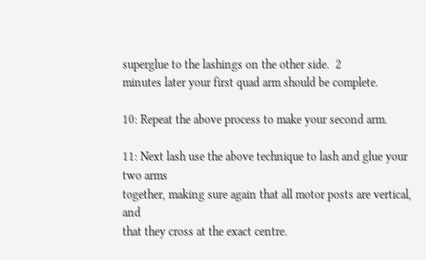superglue to the lashings on the other side.  2
minutes later your first quad arm should be complete.

10: Repeat the above process to make your second arm.

11: Next lash use the above technique to lash and glue your two arms
together, making sure again that all motor posts are vertical, and
that they cross at the exact centre.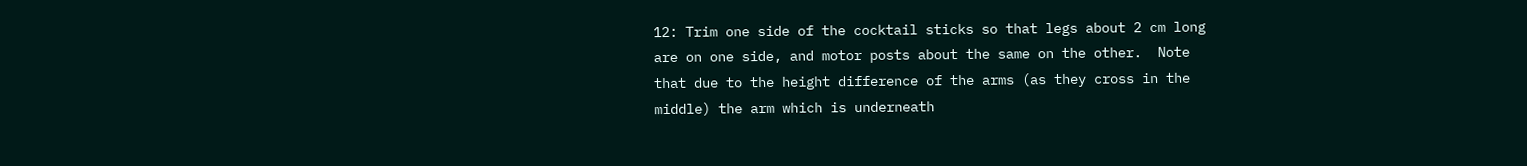12: Trim one side of the cocktail sticks so that legs about 2 cm long
are on one side, and motor posts about the same on the other.  Note
that due to the height difference of the arms (as they cross in the
middle) the arm which is underneath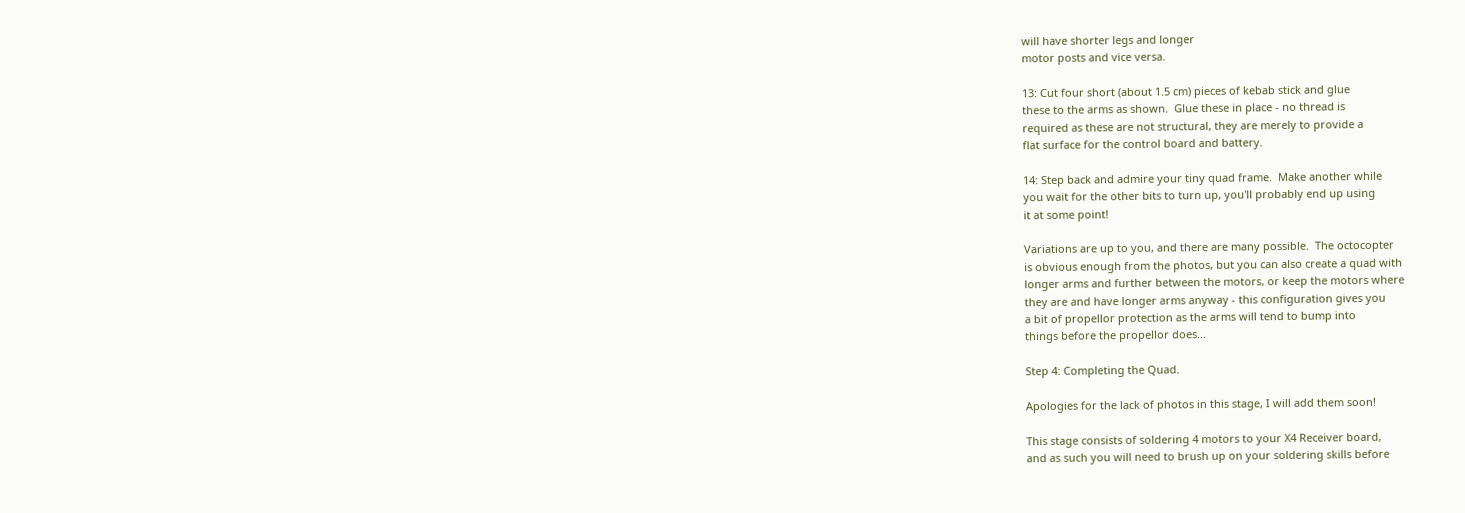will have shorter legs and longer
motor posts and vice versa.

13: Cut four short (about 1.5 cm) pieces of kebab stick and glue
these to the arms as shown.  Glue these in place - no thread is
required as these are not structural, they are merely to provide a
flat surface for the control board and battery.

14: Step back and admire your tiny quad frame.  Make another while
you wait for the other bits to turn up, you'll probably end up using
it at some point!

Variations are up to you, and there are many possible.  The octocopter
is obvious enough from the photos, but you can also create a quad with
longer arms and further between the motors, or keep the motors where
they are and have longer arms anyway - this configuration gives you
a bit of propellor protection as the arms will tend to bump into
things before the propellor does...

Step 4: Completing the Quad.

Apologies for the lack of photos in this stage, I will add them soon!

This stage consists of soldering 4 motors to your X4 Receiver board,
and as such you will need to brush up on your soldering skills before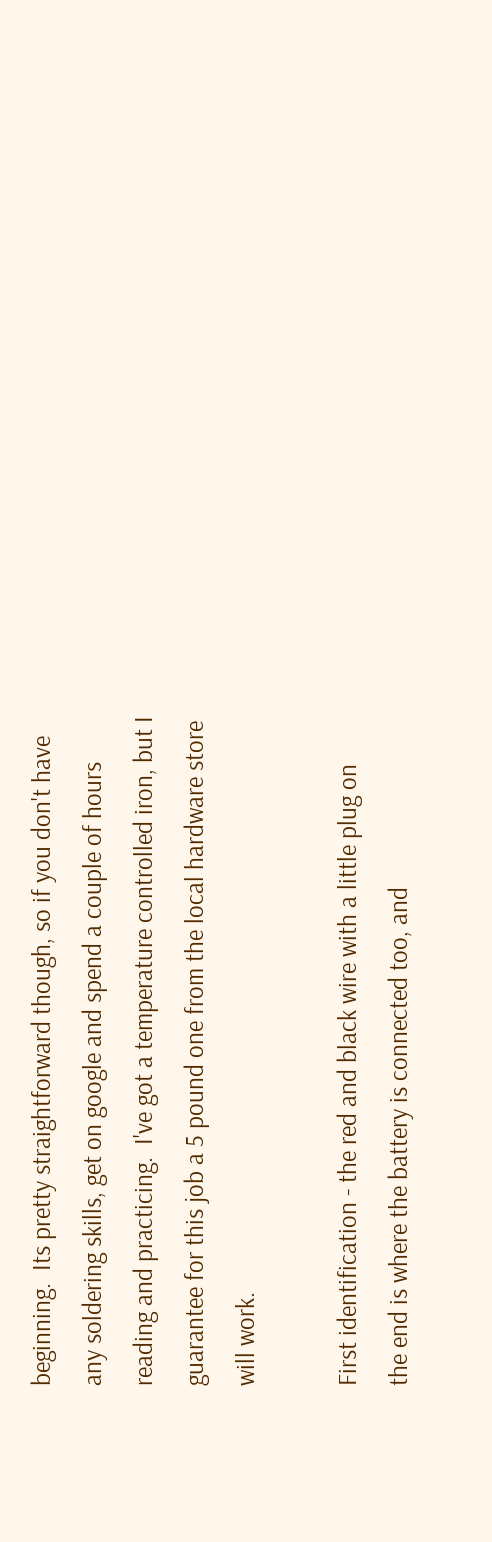beginning.  Its pretty straightforward though, so if you don't have
any soldering skills, get on google and spend a couple of hours
reading and practicing.  I've got a temperature controlled iron, but I
guarantee for this job a 5 pound one from the local hardware store
will work.

First identification - the red and black wire with a little plug on
the end is where the battery is connected too, and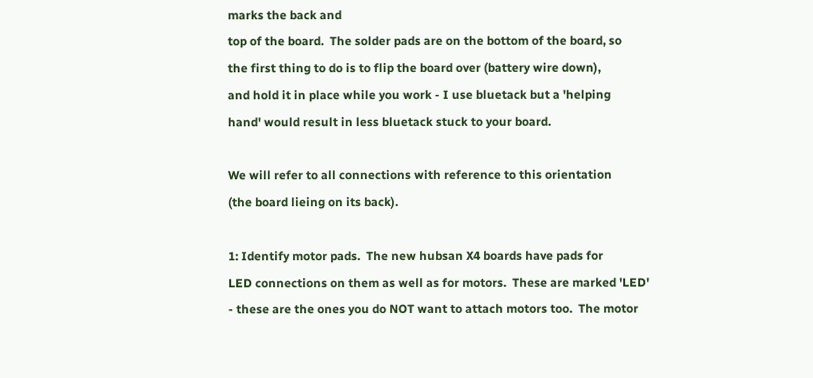marks the back and
top of the board.  The solder pads are on the bottom of the board, so
the first thing to do is to flip the board over (battery wire down),
and hold it in place while you work - I use bluetack but a 'helping
hand' would result in less bluetack stuck to your board.

We will refer to all connections with reference to this orientation
(the board lieing on its back).

1: Identify motor pads.  The new hubsan X4 boards have pads for
LED connections on them as well as for motors.  These are marked 'LED'
- these are the ones you do NOT want to attach motors too.  The motor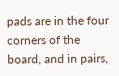pads are in the four corners of the board, and in pairs,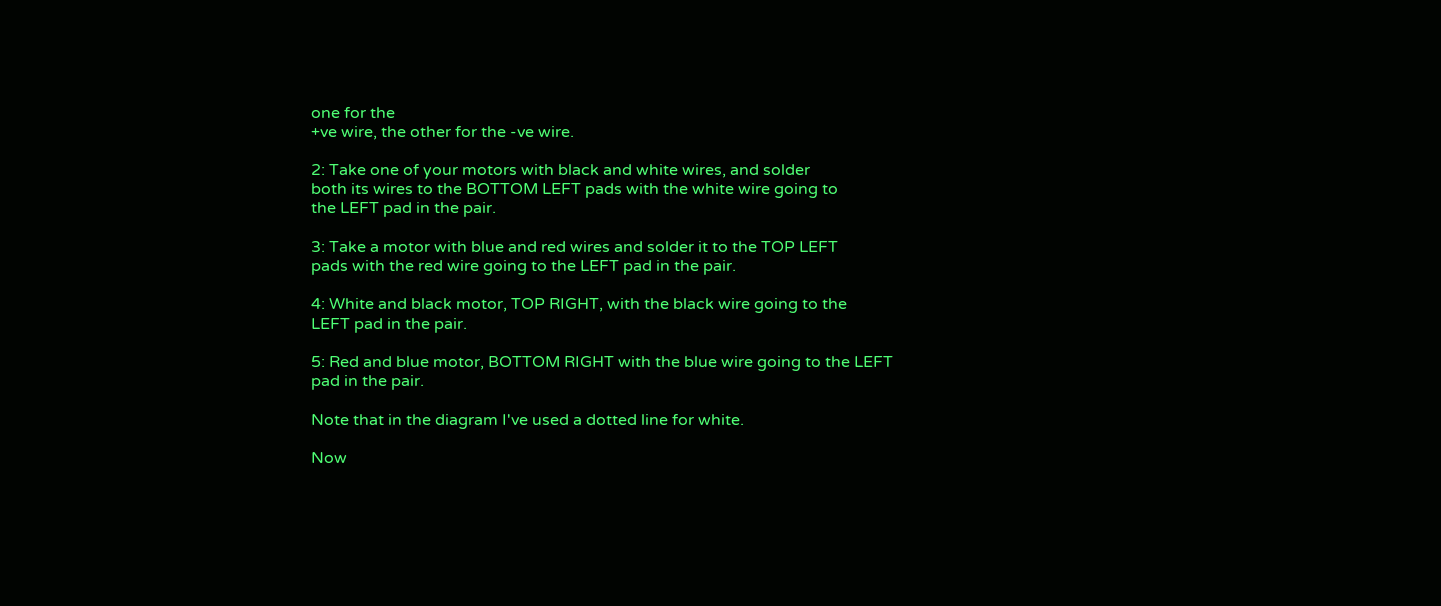one for the
+ve wire, the other for the -ve wire.

2: Take one of your motors with black and white wires, and solder
both its wires to the BOTTOM LEFT pads with the white wire going to
the LEFT pad in the pair.

3: Take a motor with blue and red wires and solder it to the TOP LEFT
pads with the red wire going to the LEFT pad in the pair.

4: White and black motor, TOP RIGHT, with the black wire going to the
LEFT pad in the pair.

5: Red and blue motor, BOTTOM RIGHT with the blue wire going to the LEFT
pad in the pair.

Note that in the diagram I've used a dotted line for white.

Now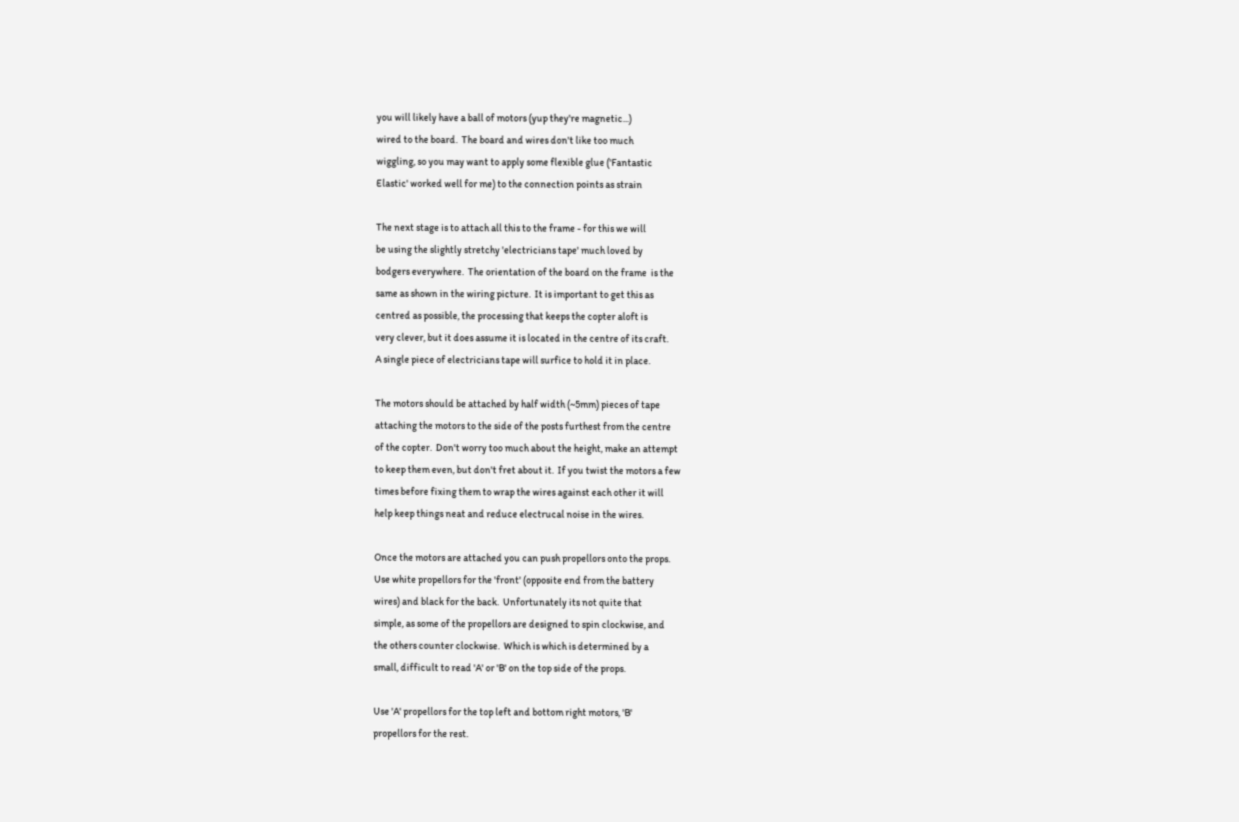you will likely have a ball of motors (yup they're magnetic...)
wired to the board.  The board and wires don't like too much
wiggling, so you may want to apply some flexible glue ('Fantastic
Elastic' worked well for me) to the connection points as strain

The next stage is to attach all this to the frame - for this we will
be using the slightly stretchy 'electricians tape' much loved by
bodgers everywhere.  The orientation of the board on the frame  is the
same as shown in the wiring picture.  It is important to get this as
centred as possible, the processing that keeps the copter aloft is
very clever, but it does assume it is located in the centre of its craft.
A single piece of electricians tape will surfice to hold it in place.

The motors should be attached by half width (~5mm) pieces of tape
attaching the motors to the side of the posts furthest from the centre
of the copter.  Don't worry too much about the height, make an attempt
to keep them even, but don't fret about it.  If you twist the motors a few
times before fixing them to wrap the wires against each other it will
help keep things neat and reduce electrucal noise in the wires.

Once the motors are attached you can push propellors onto the props.
Use white propellors for the 'front' (opposite end from the battery
wires) and black for the back.  Unfortunately its not quite that
simple, as some of the propellors are designed to spin clockwise, and
the others counter clockwise.  Which is which is determined by a
small, difficult to read 'A' or 'B' on the top side of the props.

Use 'A' propellors for the top left and bottom right motors, 'B'
propellors for the rest.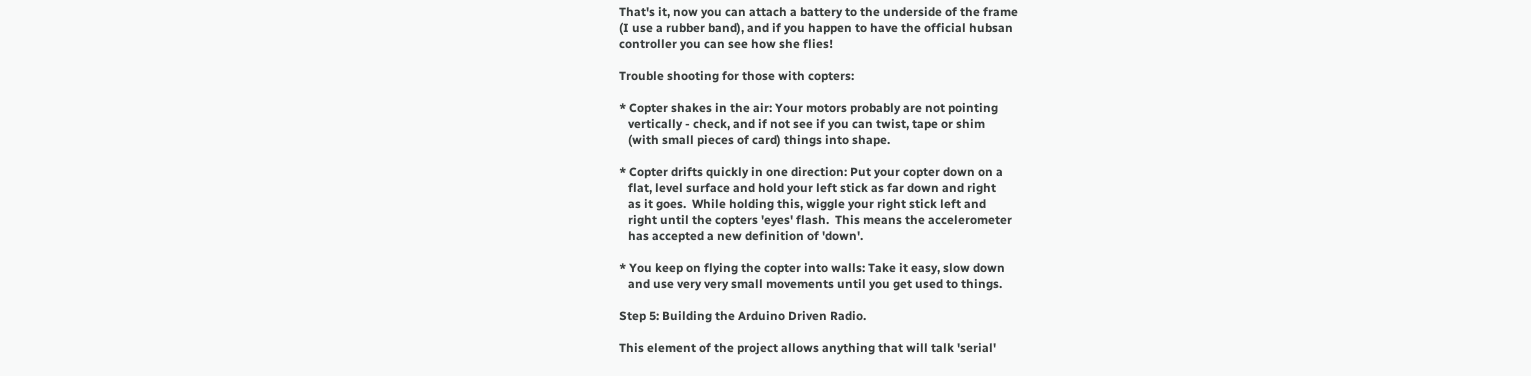That's it, now you can attach a battery to the underside of the frame
(I use a rubber band), and if you happen to have the official hubsan
controller you can see how she flies!

Trouble shooting for those with copters:

* Copter shakes in the air: Your motors probably are not pointing
   vertically - check, and if not see if you can twist, tape or shim
   (with small pieces of card) things into shape.

* Copter drifts quickly in one direction: Put your copter down on a
   flat, level surface and hold your left stick as far down and right
   as it goes.  While holding this, wiggle your right stick left and
   right until the copters 'eyes' flash.  This means the accelerometer
   has accepted a new definition of 'down'.

* You keep on flying the copter into walls: Take it easy, slow down
   and use very very small movements until you get used to things.

Step 5: Building the Arduino Driven Radio.

This element of the project allows anything that will talk 'serial'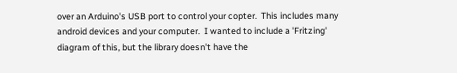over an Arduino's USB port to control your copter.  This includes many
android devices and your computer.  I wanted to include a 'Fritzing'
diagram of this, but the library doesn't have the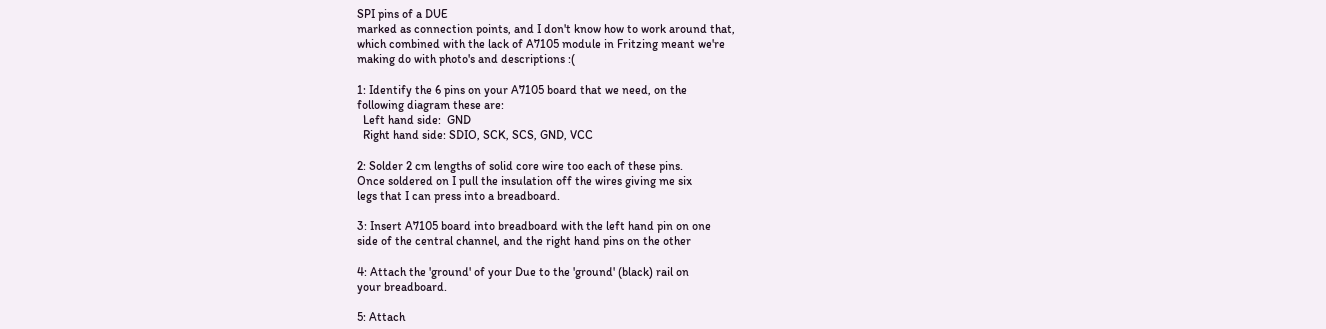SPI pins of a DUE
marked as connection points, and I don't know how to work around that,
which combined with the lack of A7105 module in Fritzing meant we're
making do with photo's and descriptions :(

1: Identify the 6 pins on your A7105 board that we need, on the
following diagram these are:
  Left hand side:  GND
  Right hand side: SDIO, SCK, SCS, GND, VCC

2: Solder 2 cm lengths of solid core wire too each of these pins.
Once soldered on I pull the insulation off the wires giving me six
legs that I can press into a breadboard.

3: Insert A7105 board into breadboard with the left hand pin on one
side of the central channel, and the right hand pins on the other

4: Attach the 'ground' of your Due to the 'ground' (black) rail on
your breadboard.

5: Attach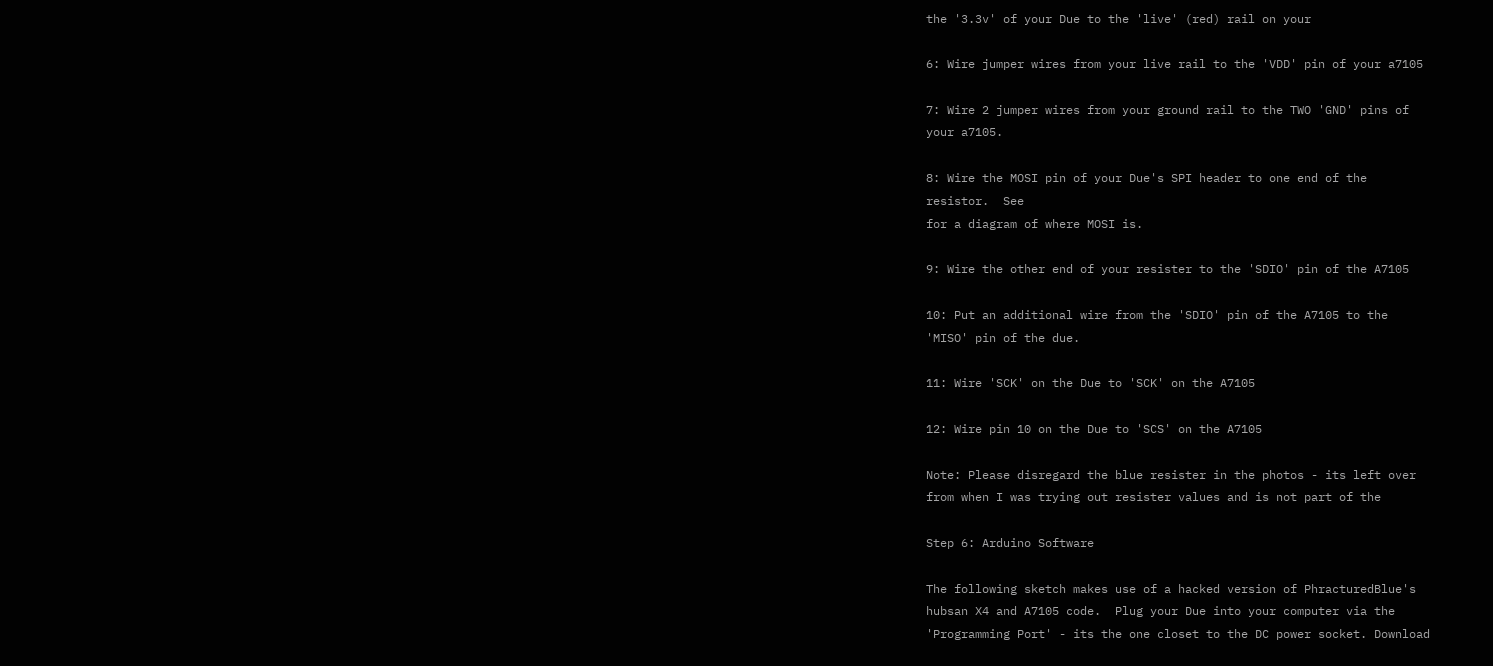the '3.3v' of your Due to the 'live' (red) rail on your

6: Wire jumper wires from your live rail to the 'VDD' pin of your a7105

7: Wire 2 jumper wires from your ground rail to the TWO 'GND' pins of
your a7105.

8: Wire the MOSI pin of your Due's SPI header to one end of the
resistor.  See
for a diagram of where MOSI is.

9: Wire the other end of your resister to the 'SDIO' pin of the A7105

10: Put an additional wire from the 'SDIO' pin of the A7105 to the
'MISO' pin of the due.

11: Wire 'SCK' on the Due to 'SCK' on the A7105

12: Wire pin 10 on the Due to 'SCS' on the A7105

Note: Please disregard the blue resister in the photos - its left over
from when I was trying out resister values and is not part of the

Step 6: Arduino Software

The following sketch makes use of a hacked version of PhracturedBlue's
hubsan X4 and A7105 code.  Plug your Due into your computer via the
'Programming Port' - its the one closet to the DC power socket. Download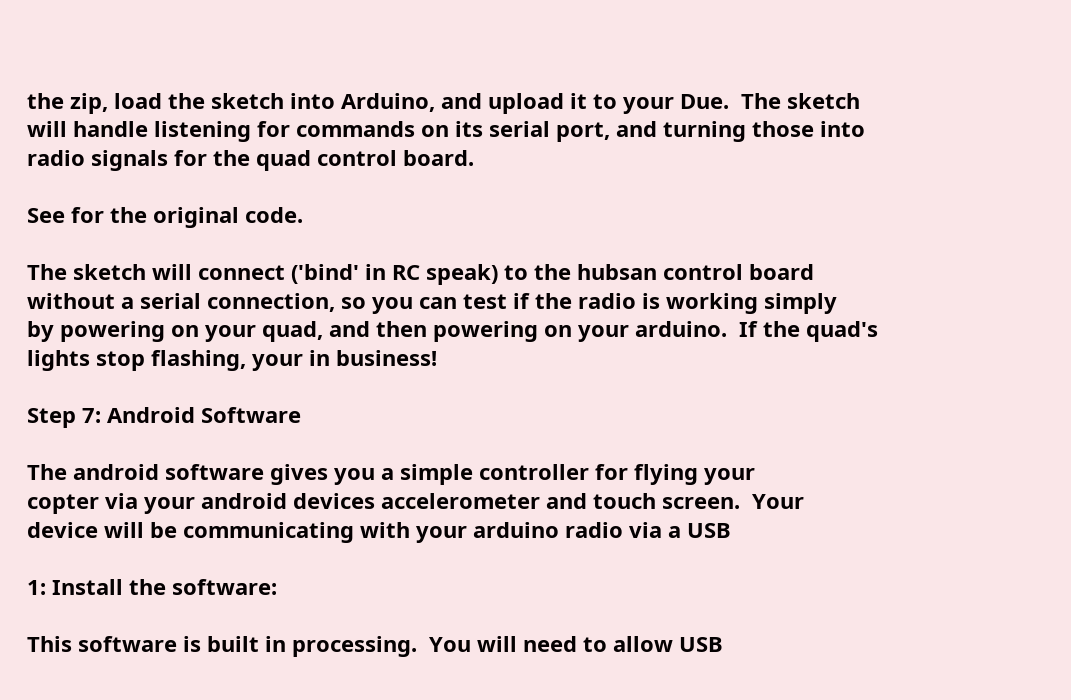the zip, load the sketch into Arduino, and upload it to your Due.  The sketch
will handle listening for commands on its serial port, and turning those into
radio signals for the quad control board.

See for the original code.

The sketch will connect ('bind' in RC speak) to the hubsan control board
without a serial connection, so you can test if the radio is working simply
by powering on your quad, and then powering on your arduino.  If the quad's
lights stop flashing, your in business!

Step 7: Android Software

The android software gives you a simple controller for flying your
copter via your android devices accelerometer and touch screen.  Your
device will be communicating with your arduino radio via a USB

1: Install the software:

This software is built in processing.  You will need to allow USB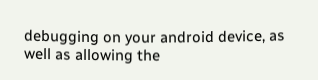debugging on your android device, as well as allowing the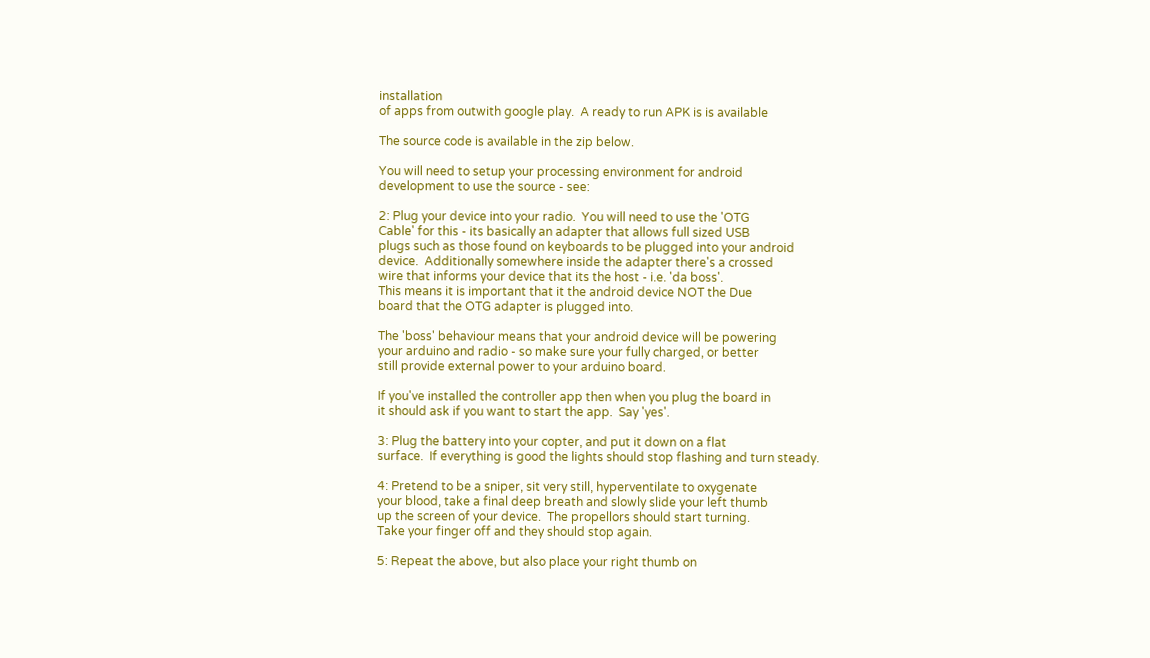installation
of apps from outwith google play.  A ready to run APK is is available

The source code is available in the zip below.

You will need to setup your processing environment for android
development to use the source - see:

2: Plug your device into your radio.  You will need to use the 'OTG
Cable' for this - its basically an adapter that allows full sized USB
plugs such as those found on keyboards to be plugged into your android
device.  Additionally somewhere inside the adapter there's a crossed
wire that informs your device that its the host - i.e. 'da boss'.
This means it is important that it the android device NOT the Due
board that the OTG adapter is plugged into.

The 'boss' behaviour means that your android device will be powering
your arduino and radio - so make sure your fully charged, or better
still provide external power to your arduino board.

If you've installed the controller app then when you plug the board in
it should ask if you want to start the app.  Say 'yes'.

3: Plug the battery into your copter, and put it down on a flat
surface.  If everything is good the lights should stop flashing and turn steady.

4: Pretend to be a sniper, sit very still, hyperventilate to oxygenate
your blood, take a final deep breath and slowly slide your left thumb
up the screen of your device.  The propellors should start turning.
Take your finger off and they should stop again.

5: Repeat the above, but also place your right thumb on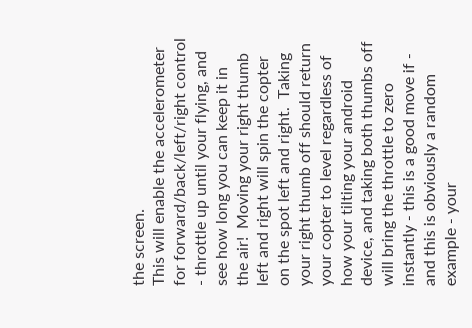the screen.
This will enable the accelerometer for forward/back/left/right control
- throttle up until your flying, and see how long you can keep it in
the air!  Moving your right thumb left and right will spin the copter
on the spot left and right.  Taking your right thumb off should return
your copter to level regardless of how your tilting your android
device, and taking both thumbs off will bring the throttle to zero
instantly - this is a good move if - and this is obviously a random
example - your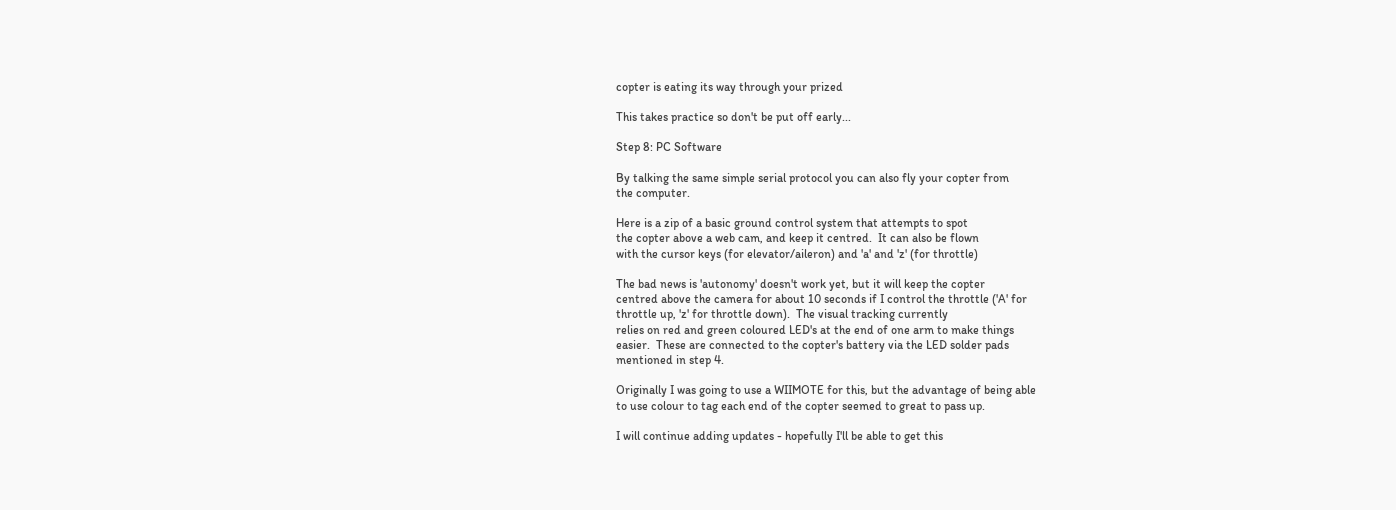copter is eating its way through your prized

This takes practice so don't be put off early...

Step 8: PC Software

By talking the same simple serial protocol you can also fly your copter from
the computer.

Here is a zip of a basic ground control system that attempts to spot
the copter above a web cam, and keep it centred.  It can also be flown
with the cursor keys (for elevator/aileron) and 'a' and 'z' (for throttle)

The bad news is 'autonomy' doesn't work yet, but it will keep the copter
centred above the camera for about 10 seconds if I control the throttle ('A' for
throttle up, 'z' for throttle down).  The visual tracking currently
relies on red and green coloured LED's at the end of one arm to make things
easier.  These are connected to the copter's battery via the LED solder pads
mentioned in step 4.

Originally I was going to use a WIIMOTE for this, but the advantage of being able
to use colour to tag each end of the copter seemed to great to pass up.

I will continue adding updates - hopefully I'll be able to get this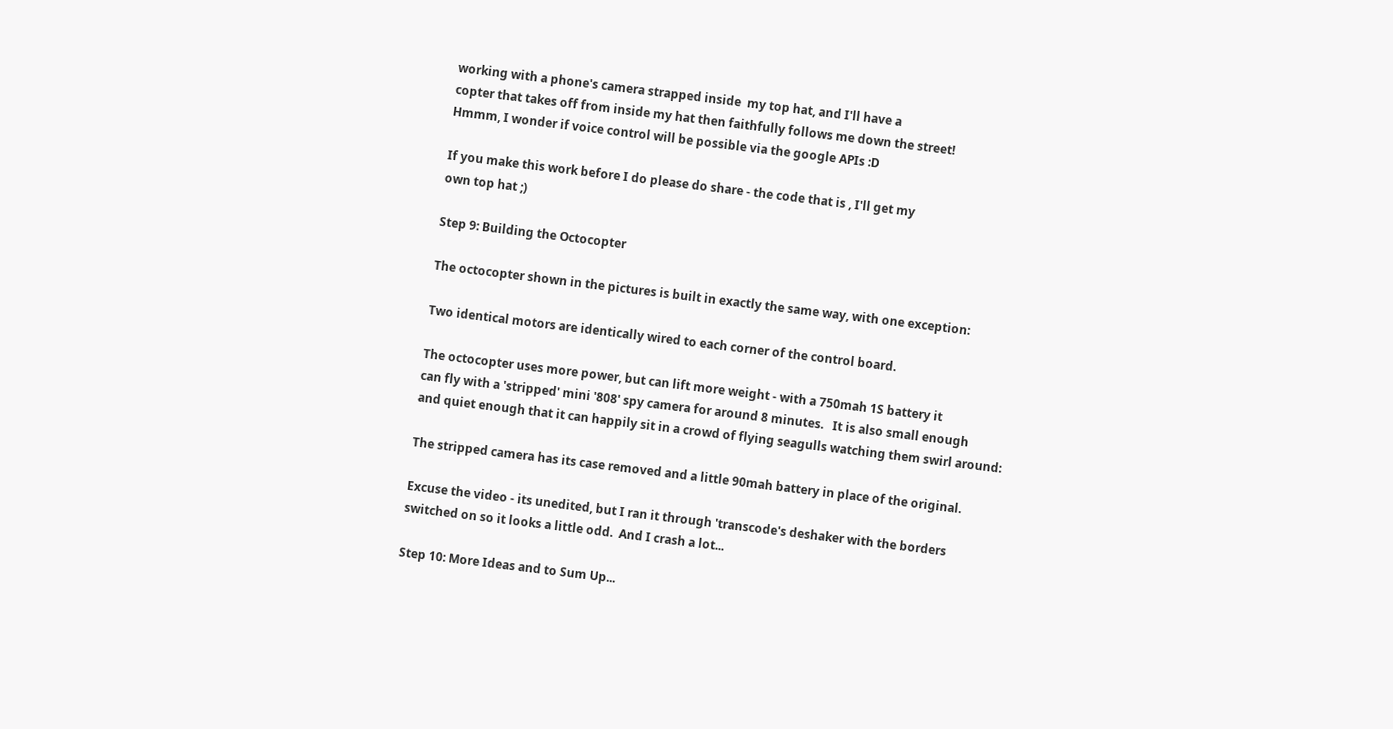working with a phone's camera strapped inside  my top hat, and I'll have a
copter that takes off from inside my hat then faithfully follows me down the street!
Hmmm, I wonder if voice control will be possible via the google APIs :D

If you make this work before I do please do share - the code that is , I'll get my
own top hat ;)

Step 9: Building the Octocopter

The octocopter shown in the pictures is built in exactly the same way, with one exception:

Two identical motors are identically wired to each corner of the control board.

The octocopter uses more power, but can lift more weight - with a 750mah 1S battery it
can fly with a 'stripped' mini '808' spy camera for around 8 minutes.   It is also small enough
and quiet enough that it can happily sit in a crowd of flying seagulls watching them swirl around:

The stripped camera has its case removed and a little 90mah battery in place of the original.

Excuse the video - its unedited, but I ran it through 'transcode's deshaker with the borders
switched on so it looks a little odd.  And I crash a lot...

Step 10: More Ideas and to Sum Up...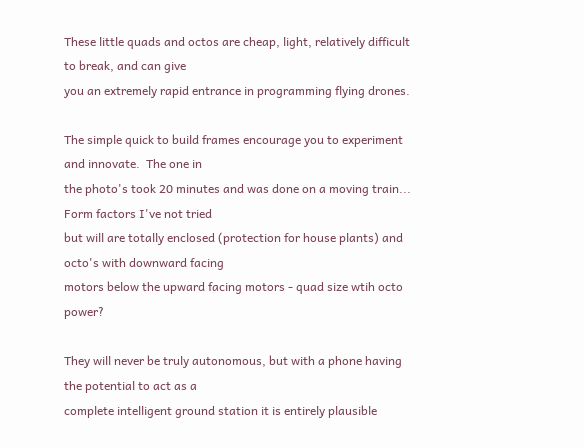These little quads and octos are cheap, light, relatively difficult to break, and can give
you an extremely rapid entrance in programming flying drones.

The simple quick to build frames encourage you to experiment and innovate.  The one in
the photo's took 20 minutes and was done on a moving train...  Form factors I've not tried
but will are totally enclosed (protection for house plants) and octo's with downward facing
motors below the upward facing motors - quad size wtih octo power?

They will never be truly autonomous, but with a phone having the potential to act as a
complete intelligent ground station it is entirely plausible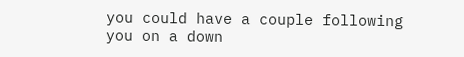you could have a couple following
you on a down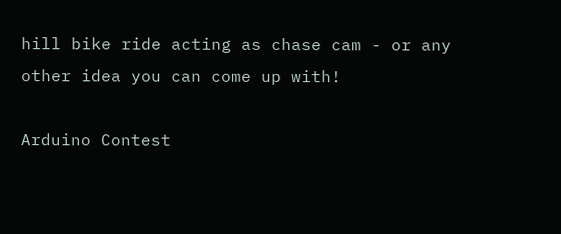hill bike ride acting as chase cam - or any other idea you can come up with!

Arduino Contest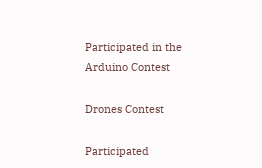Participated in the
Arduino Contest

Drones Contest

Participated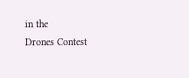in the
Drones Contest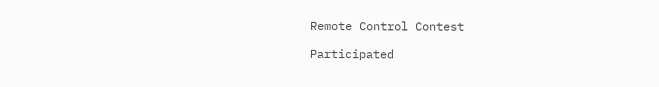Remote Control Contest

Participated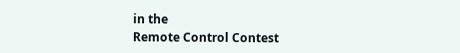in the
Remote Control Contest